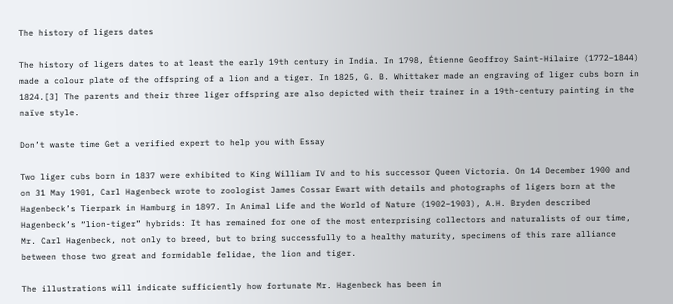The history of ligers dates

The history of ligers dates to at least the early 19th century in India. In 1798, Étienne Geoffroy Saint-Hilaire (1772–1844) made a colour plate of the offspring of a lion and a tiger. In 1825, G. B. Whittaker made an engraving of liger cubs born in 1824.[3] The parents and their three liger offspring are also depicted with their trainer in a 19th-century painting in the naïve style.

Don’t waste time Get a verified expert to help you with Essay

Two liger cubs born in 1837 were exhibited to King William IV and to his successor Queen Victoria. On 14 December 1900 and on 31 May 1901, Carl Hagenbeck wrote to zoologist James Cossar Ewart with details and photographs of ligers born at the Hagenbeck’s Tierpark in Hamburg in 1897. In Animal Life and the World of Nature (1902–1903), A.H. Bryden described Hagenbeck’s “lion-tiger” hybrids: It has remained for one of the most enterprising collectors and naturalists of our time, Mr. Carl Hagenbeck, not only to breed, but to bring successfully to a healthy maturity, specimens of this rare alliance between those two great and formidable felidae, the lion and tiger.

The illustrations will indicate sufficiently how fortunate Mr. Hagenbeck has been in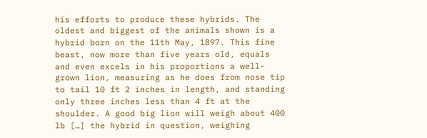his efforts to produce these hybrids. The oldest and biggest of the animals shown is a hybrid born on the 11th May, 1897. This fine beast, now more than five years old, equals and even excels in his proportions a well-grown lion, measuring as he does from nose tip to tail 10 ft 2 inches in length, and standing only three inches less than 4 ft at the shoulder. A good big lion will weigh about 400 lb […] the hybrid in question, weighing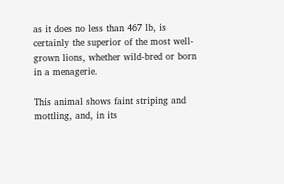as it does no less than 467 lb, is certainly the superior of the most well-grown lions, whether wild-bred or born in a menagerie.

This animal shows faint striping and mottling, and, in its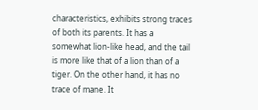characteristics, exhibits strong traces of both its parents. It has a somewhat lion-like head, and the tail is more like that of a lion than of a tiger. On the other hand, it has no trace of mane. It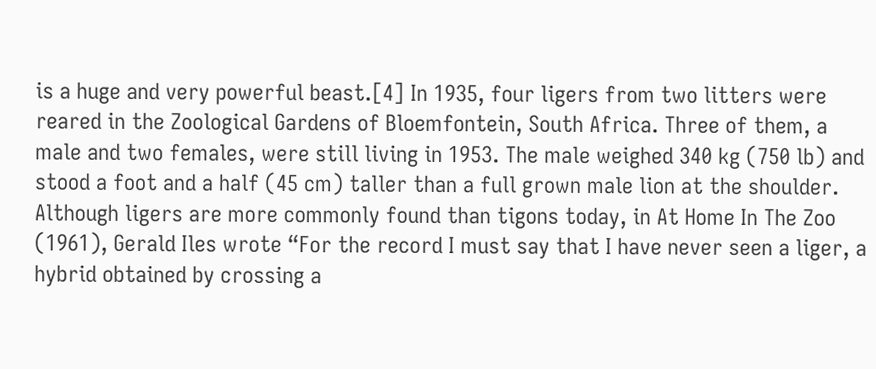is a huge and very powerful beast.[4] In 1935, four ligers from two litters were reared in the Zoological Gardens of Bloemfontein, South Africa. Three of them, a male and two females, were still living in 1953. The male weighed 340 kg (750 lb) and stood a foot and a half (45 cm) taller than a full grown male lion at the shoulder. Although ligers are more commonly found than tigons today, in At Home In The Zoo (1961), Gerald Iles wrote “For the record I must say that I have never seen a liger, a hybrid obtained by crossing a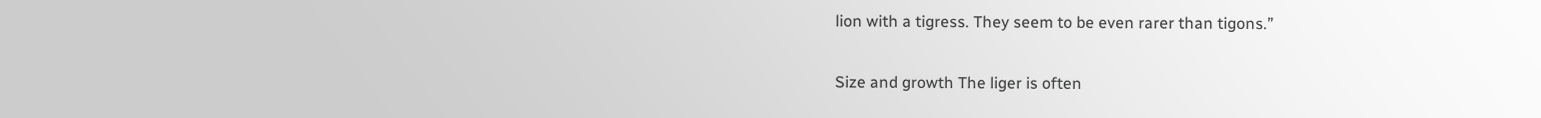lion with a tigress. They seem to be even rarer than tigons.”

Size and growth The liger is often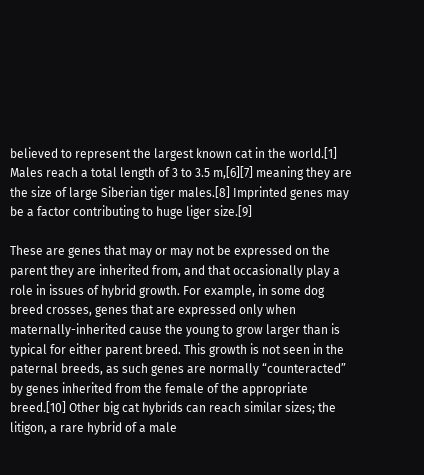believed to represent the largest known cat in the world.[1] Males reach a total length of 3 to 3.5 m,[6][7] meaning they are the size of large Siberian tiger males.[8] Imprinted genes may be a factor contributing to huge liger size.[9]

These are genes that may or may not be expressed on the parent they are inherited from, and that occasionally play a role in issues of hybrid growth. For example, in some dog breed crosses, genes that are expressed only when maternally-inherited cause the young to grow larger than is typical for either parent breed. This growth is not seen in the paternal breeds, as such genes are normally “counteracted” by genes inherited from the female of the appropriate breed.[10] Other big cat hybrids can reach similar sizes; the litigon, a rare hybrid of a male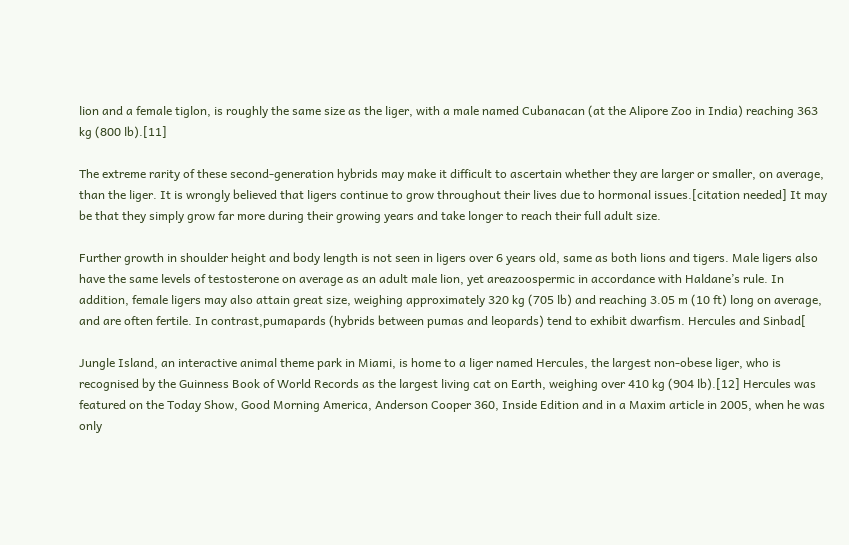lion and a female tiglon, is roughly the same size as the liger, with a male named Cubanacan (at the Alipore Zoo in India) reaching 363 kg (800 lb).[11]

The extreme rarity of these second-generation hybrids may make it difficult to ascertain whether they are larger or smaller, on average, than the liger. It is wrongly believed that ligers continue to grow throughout their lives due to hormonal issues.[citation needed] It may be that they simply grow far more during their growing years and take longer to reach their full adult size.

Further growth in shoulder height and body length is not seen in ligers over 6 years old, same as both lions and tigers. Male ligers also have the same levels of testosterone on average as an adult male lion, yet areazoospermic in accordance with Haldane’s rule. In addition, female ligers may also attain great size, weighing approximately 320 kg (705 lb) and reaching 3.05 m (10 ft) long on average, and are often fertile. In contrast,pumapards (hybrids between pumas and leopards) tend to exhibit dwarfism. Hercules and Sinbad[

Jungle Island, an interactive animal theme park in Miami, is home to a liger named Hercules, the largest non-obese liger, who is recognised by the Guinness Book of World Records as the largest living cat on Earth, weighing over 410 kg (904 lb).[12] Hercules was featured on the Today Show, Good Morning America, Anderson Cooper 360, Inside Edition and in a Maxim article in 2005, when he was only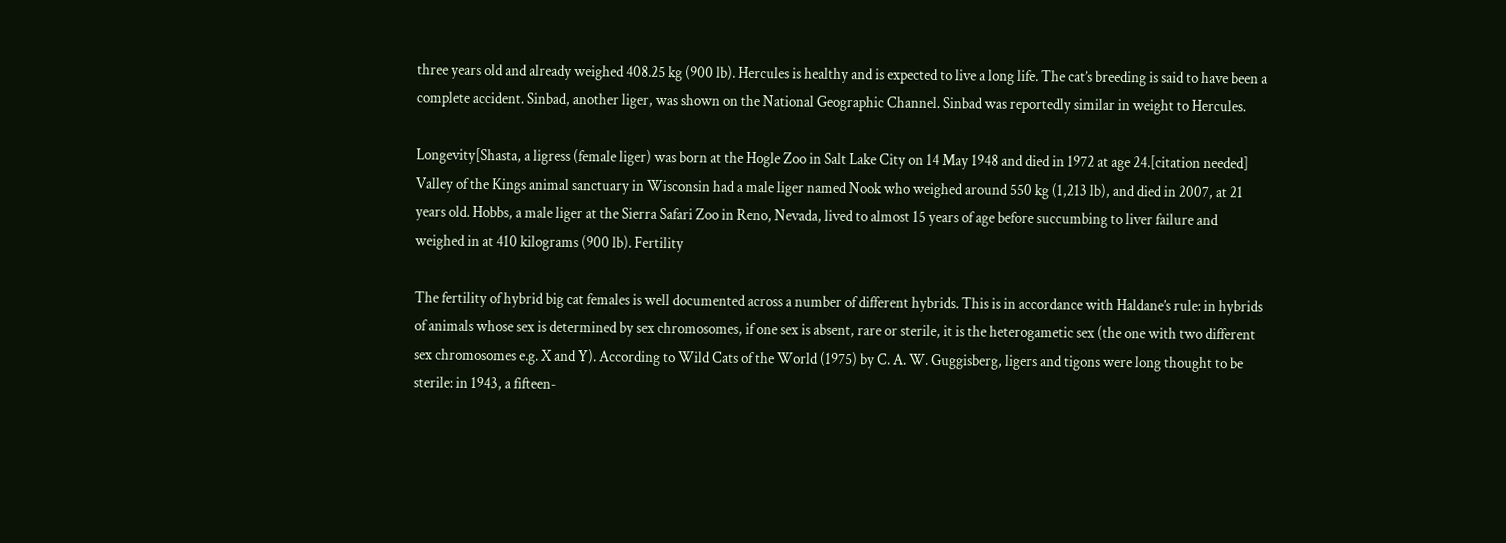three years old and already weighed 408.25 kg (900 lb). Hercules is healthy and is expected to live a long life. The cat’s breeding is said to have been a complete accident. Sinbad, another liger, was shown on the National Geographic Channel. Sinbad was reportedly similar in weight to Hercules.

Longevity[Shasta, a ligress (female liger) was born at the Hogle Zoo in Salt Lake City on 14 May 1948 and died in 1972 at age 24.[citation needed] Valley of the Kings animal sanctuary in Wisconsin had a male liger named Nook who weighed around 550 kg (1,213 lb), and died in 2007, at 21 years old. Hobbs, a male liger at the Sierra Safari Zoo in Reno, Nevada, lived to almost 15 years of age before succumbing to liver failure and weighed in at 410 kilograms (900 lb). Fertility

The fertility of hybrid big cat females is well documented across a number of different hybrids. This is in accordance with Haldane’s rule: in hybrids of animals whose sex is determined by sex chromosomes, if one sex is absent, rare or sterile, it is the heterogametic sex (the one with two different sex chromosomes e.g. X and Y). According to Wild Cats of the World (1975) by C. A. W. Guggisberg, ligers and tigons were long thought to be sterile: in 1943, a fifteen-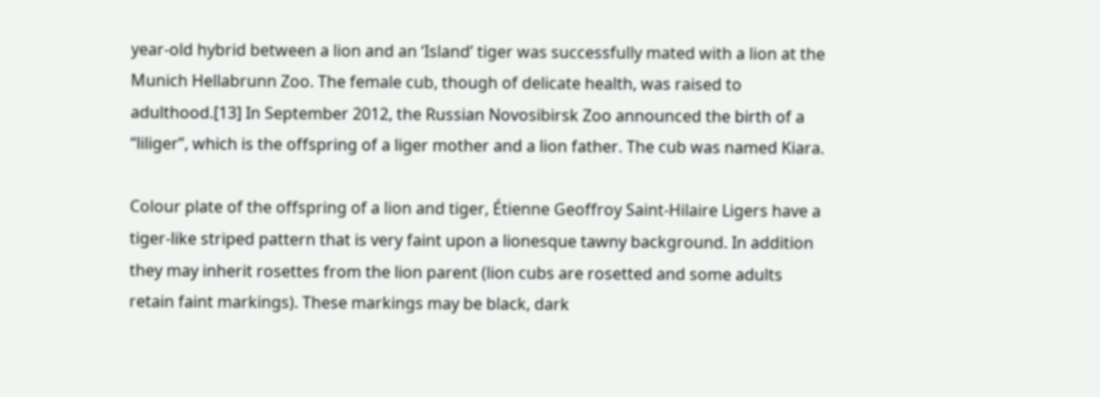year-old hybrid between a lion and an ‘Island’ tiger was successfully mated with a lion at the Munich Hellabrunn Zoo. The female cub, though of delicate health, was raised to adulthood.[13] In September 2012, the Russian Novosibirsk Zoo announced the birth of a “liliger”, which is the offspring of a liger mother and a lion father. The cub was named Kiara.

Colour plate of the offspring of a lion and tiger, Étienne Geoffroy Saint-Hilaire Ligers have a tiger-like striped pattern that is very faint upon a lionesque tawny background. In addition they may inherit rosettes from the lion parent (lion cubs are rosetted and some adults retain faint markings). These markings may be black, dark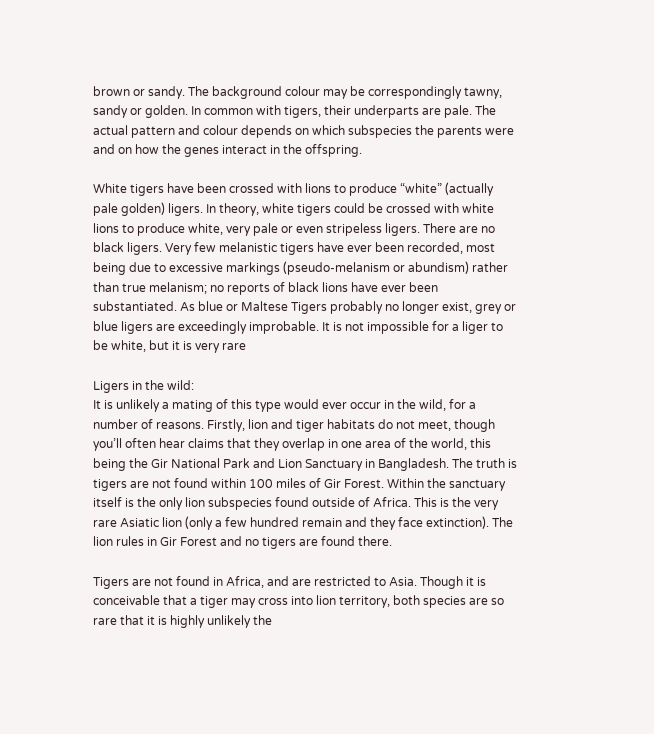brown or sandy. The background colour may be correspondingly tawny, sandy or golden. In common with tigers, their underparts are pale. The actual pattern and colour depends on which subspecies the parents were and on how the genes interact in the offspring.

White tigers have been crossed with lions to produce “white” (actually pale golden) ligers. In theory, white tigers could be crossed with white lions to produce white, very pale or even stripeless ligers. There are no black ligers. Very few melanistic tigers have ever been recorded, most being due to excessive markings (pseudo-melanism or abundism) rather than true melanism; no reports of black lions have ever been substantiated. As blue or Maltese Tigers probably no longer exist, grey or blue ligers are exceedingly improbable. It is not impossible for a liger to be white, but it is very rare

Ligers in the wild:
It is unlikely a mating of this type would ever occur in the wild, for a number of reasons. Firstly, lion and tiger habitats do not meet, though you’ll often hear claims that they overlap in one area of the world, this being the Gir National Park and Lion Sanctuary in Bangladesh. The truth is tigers are not found within 100 miles of Gir Forest. Within the sanctuary itself is the only lion subspecies found outside of Africa. This is the very rare Asiatic lion (only a few hundred remain and they face extinction). The lion rules in Gir Forest and no tigers are found there.

Tigers are not found in Africa, and are restricted to Asia. Though it is conceivable that a tiger may cross into lion territory, both species are so rare that it is highly unlikely the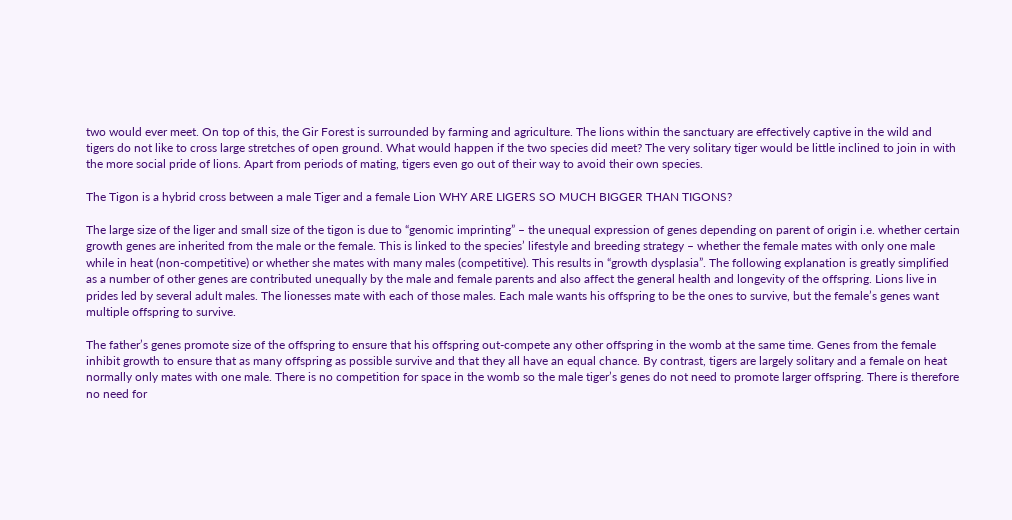two would ever meet. On top of this, the Gir Forest is surrounded by farming and agriculture. The lions within the sanctuary are effectively captive in the wild and tigers do not like to cross large stretches of open ground. What would happen if the two species did meet? The very solitary tiger would be little inclined to join in with the more social pride of lions. Apart from periods of mating, tigers even go out of their way to avoid their own species.

The Tigon is a hybrid cross between a male Tiger and a female Lion WHY ARE LIGERS SO MUCH BIGGER THAN TIGONS?

The large size of the liger and small size of the tigon is due to “genomic imprinting” – the unequal expression of genes depending on parent of origin i.e. whether certain growth genes are inherited from the male or the female. This is linked to the species’ lifestyle and breeding strategy – whether the female mates with only one male while in heat (non-competitive) or whether she mates with many males (competitive). This results in “growth dysplasia”. The following explanation is greatly simplified as a number of other genes are contributed unequally by the male and female parents and also affect the general health and longevity of the offspring. Lions live in prides led by several adult males. The lionesses mate with each of those males. Each male wants his offspring to be the ones to survive, but the female’s genes want multiple offspring to survive.

The father’s genes promote size of the offspring to ensure that his offspring out-compete any other offspring in the womb at the same time. Genes from the female inhibit growth to ensure that as many offspring as possible survive and that they all have an equal chance. By contrast, tigers are largely solitary and a female on heat normally only mates with one male. There is no competition for space in the womb so the male tiger’s genes do not need to promote larger offspring. There is therefore no need for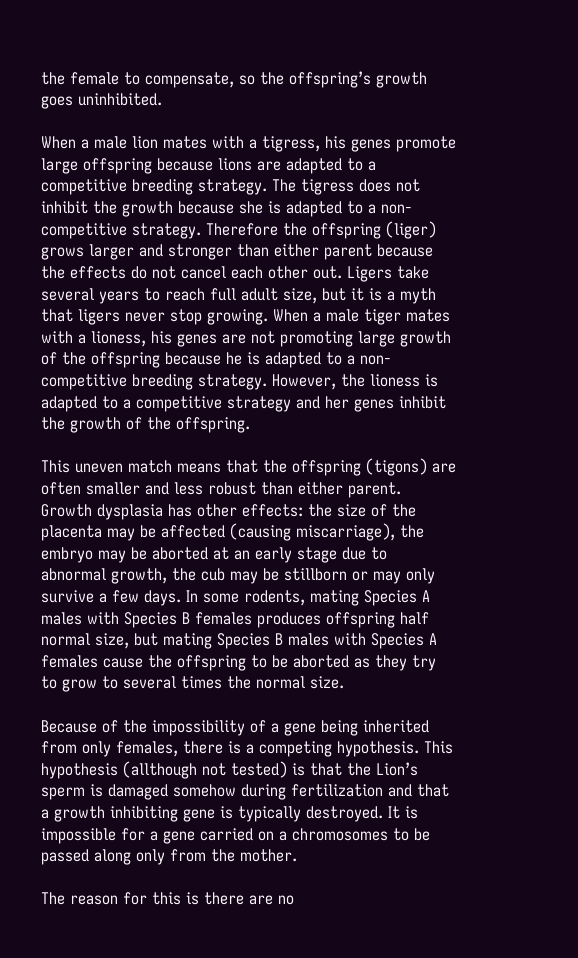the female to compensate, so the offspring’s growth goes uninhibited.

When a male lion mates with a tigress, his genes promote large offspring because lions are adapted to a competitive breeding strategy. The tigress does not inhibit the growth because she is adapted to a non-competitive strategy. Therefore the offspring (liger) grows larger and stronger than either parent because the effects do not cancel each other out. Ligers take several years to reach full adult size, but it is a myth that ligers never stop growing. When a male tiger mates with a lioness, his genes are not promoting large growth of the offspring because he is adapted to a non-competitive breeding strategy. However, the lioness is adapted to a competitive strategy and her genes inhibit the growth of the offspring.

This uneven match means that the offspring (tigons) are often smaller and less robust than either parent. Growth dysplasia has other effects: the size of the placenta may be affected (causing miscarriage), the embryo may be aborted at an early stage due to abnormal growth, the cub may be stillborn or may only survive a few days. In some rodents, mating Species A males with Species B females produces offspring half normal size, but mating Species B males with Species A females cause the offspring to be aborted as they try to grow to several times the normal size.

Because of the impossibility of a gene being inherited from only females, there is a competing hypothesis. This hypothesis (allthough not tested) is that the Lion’s sperm is damaged somehow during fertilization and that a growth inhibiting gene is typically destroyed. It is impossible for a gene carried on a chromosomes to be passed along only from the mother.

The reason for this is there are no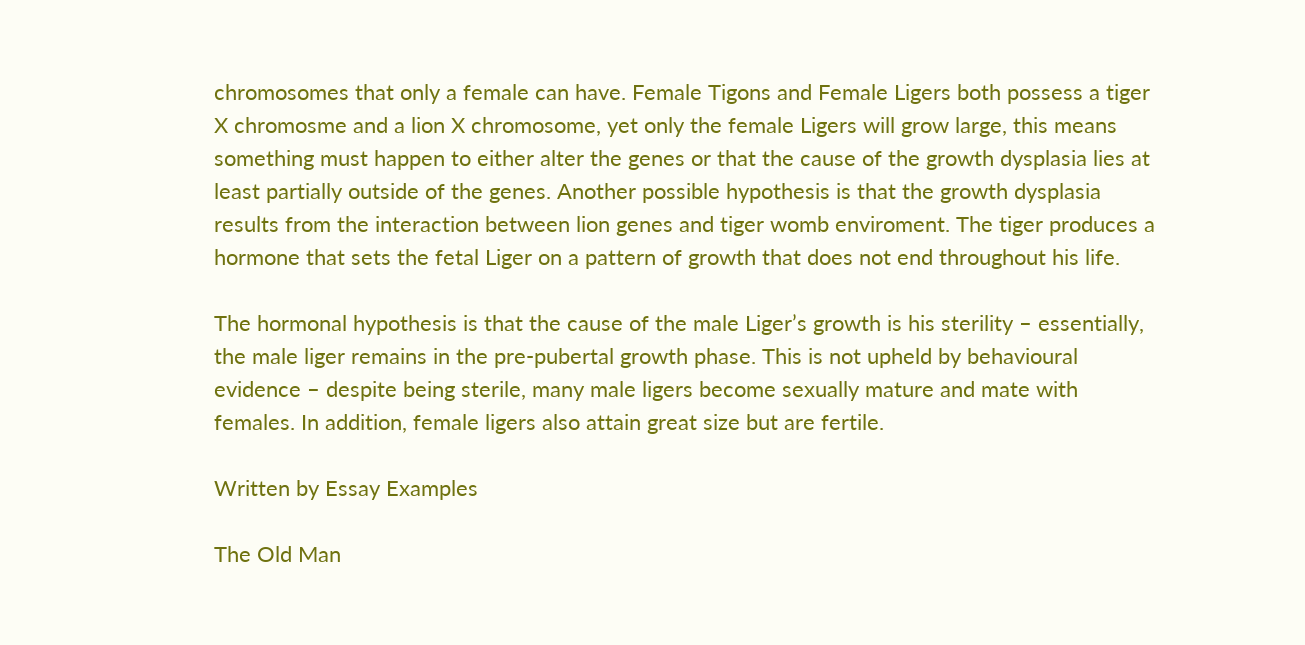chromosomes that only a female can have. Female Tigons and Female Ligers both possess a tiger X chromosme and a lion X chromosome, yet only the female Ligers will grow large, this means something must happen to either alter the genes or that the cause of the growth dysplasia lies at least partially outside of the genes. Another possible hypothesis is that the growth dysplasia results from the interaction between lion genes and tiger womb enviroment. The tiger produces a hormone that sets the fetal Liger on a pattern of growth that does not end throughout his life.

The hormonal hypothesis is that the cause of the male Liger’s growth is his sterility – essentially, the male liger remains in the pre-pubertal growth phase. This is not upheld by behavioural evidence – despite being sterile, many male ligers become sexually mature and mate with females. In addition, female ligers also attain great size but are fertile.

Written by Essay Examples

The Old Man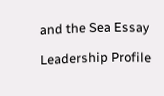and the Sea Essay

Leadership Profile